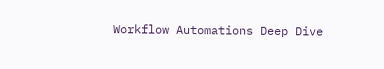Workflow Automations Deep Dive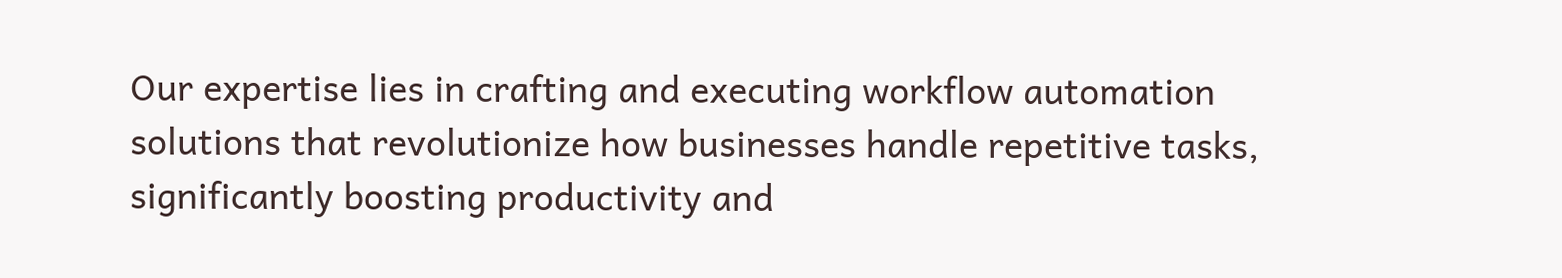Our expertise lies in crafting and executing workflow automation solutions that revolutionize how businesses handle repetitive tasks, significantly boosting productivity and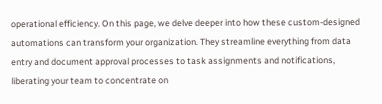operational efficiency. On this page, we delve deeper into how these custom-designed automations can transform your organization. They streamline everything from data entry and document approval processes to task assignments and notifications, liberating your team to concentrate on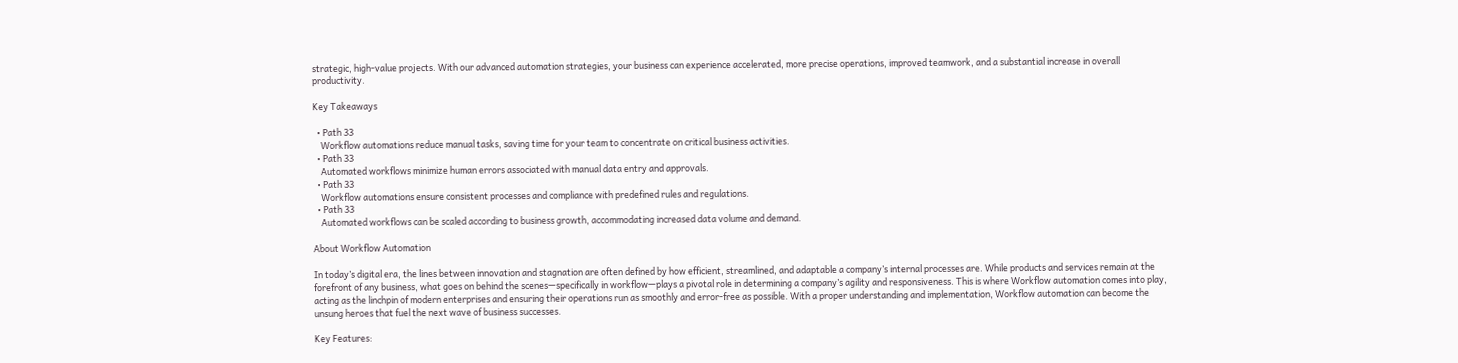strategic, high-value projects. With our advanced automation strategies, your business can experience accelerated, more precise operations, improved teamwork, and a substantial increase in overall productivity.

Key Takeaways

  • Path 33
    Workflow automations reduce manual tasks, saving time for your team to concentrate on critical business activities.
  • Path 33
    Automated workflows minimize human errors associated with manual data entry and approvals.
  • Path 33
    Workflow automations ensure consistent processes and compliance with predefined rules and regulations.
  • Path 33
    Automated workflows can be scaled according to business growth, accommodating increased data volume and demand.

About Workflow Automation

In today’s digital era, the lines between innovation and stagnation are often defined by how efficient, streamlined, and adaptable a company’s internal processes are. While products and services remain at the forefront of any business, what goes on behind the scenes—specifically in workflow—plays a pivotal role in determining a company’s agility and responsiveness. This is where Workflow automation comes into play, acting as the linchpin of modern enterprises and ensuring their operations run as smoothly and error-free as possible. With a proper understanding and implementation, Workflow automation can become the unsung heroes that fuel the next wave of business successes.

Key Features: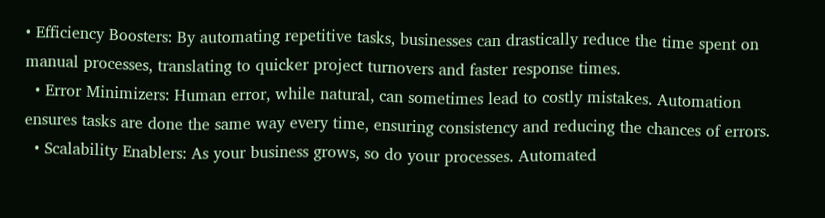• Efficiency Boosters: By automating repetitive tasks, businesses can drastically reduce the time spent on manual processes, translating to quicker project turnovers and faster response times.
  • Error Minimizers: Human error, while natural, can sometimes lead to costly mistakes. Automation ensures tasks are done the same way every time, ensuring consistency and reducing the chances of errors.
  • Scalability Enablers: As your business grows, so do your processes. Automated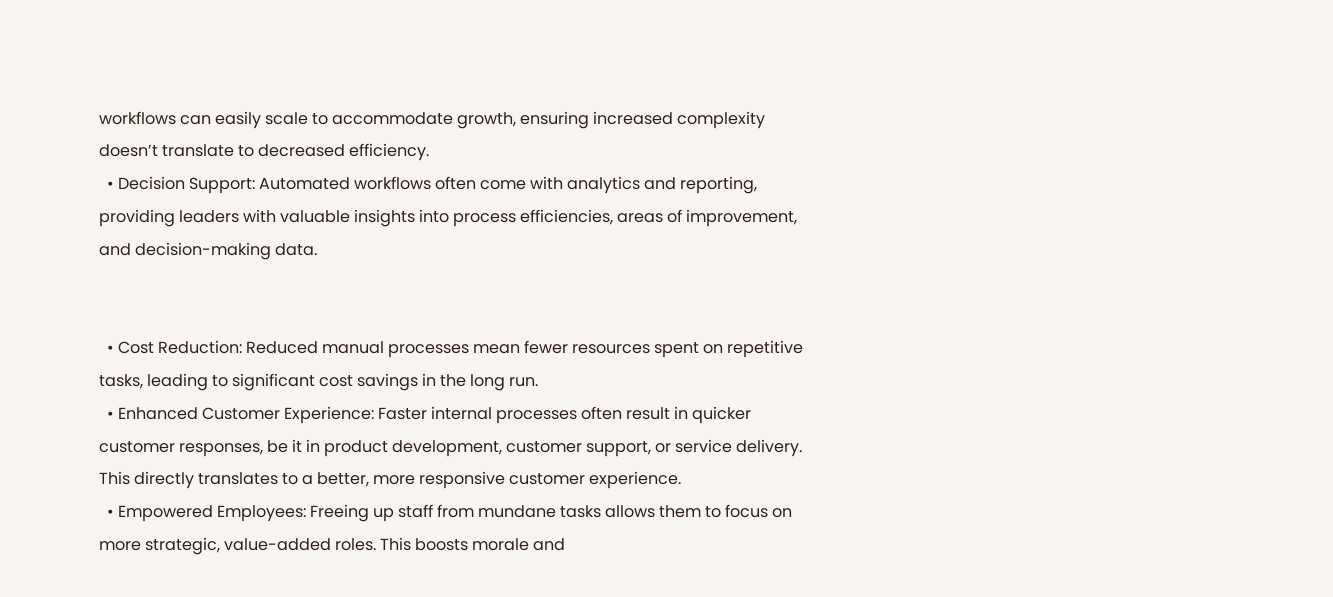workflows can easily scale to accommodate growth, ensuring increased complexity doesn’t translate to decreased efficiency.
  • Decision Support: Automated workflows often come with analytics and reporting, providing leaders with valuable insights into process efficiencies, areas of improvement, and decision-making data.


  • Cost Reduction: Reduced manual processes mean fewer resources spent on repetitive tasks, leading to significant cost savings in the long run.
  • Enhanced Customer Experience: Faster internal processes often result in quicker customer responses, be it in product development, customer support, or service delivery. This directly translates to a better, more responsive customer experience.
  • Empowered Employees: Freeing up staff from mundane tasks allows them to focus on more strategic, value-added roles. This boosts morale and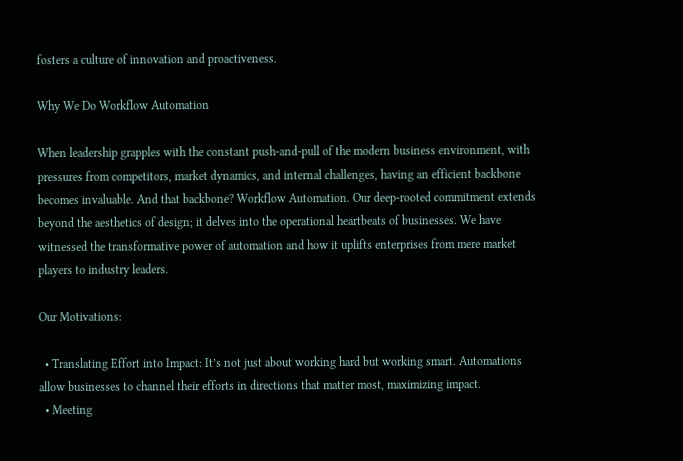fosters a culture of innovation and proactiveness.

Why We Do Workflow Automation

When leadership grapples with the constant push-and-pull of the modern business environment, with pressures from competitors, market dynamics, and internal challenges, having an efficient backbone becomes invaluable. And that backbone? Workflow Automation. Our deep-rooted commitment extends beyond the aesthetics of design; it delves into the operational heartbeats of businesses. We have witnessed the transformative power of automation and how it uplifts enterprises from mere market players to industry leaders.

Our Motivations:

  • Translating Effort into Impact: It’s not just about working hard but working smart. Automations allow businesses to channel their efforts in directions that matter most, maximizing impact.
  • Meeting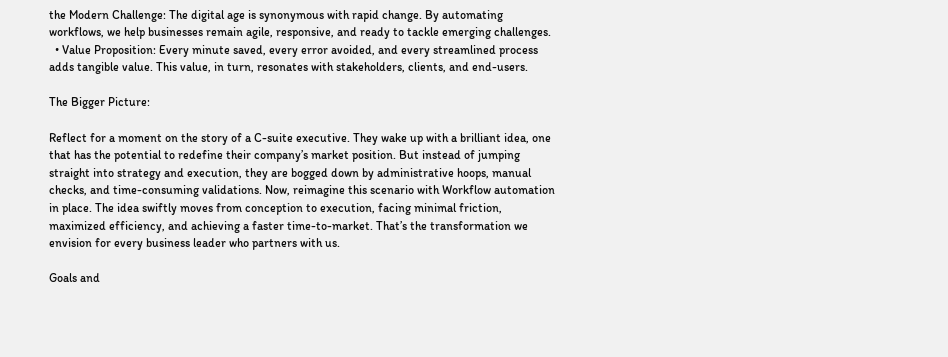the Modern Challenge: The digital age is synonymous with rapid change. By automating workflows, we help businesses remain agile, responsive, and ready to tackle emerging challenges.
  • Value Proposition: Every minute saved, every error avoided, and every streamlined process adds tangible value. This value, in turn, resonates with stakeholders, clients, and end-users.

The Bigger Picture:

Reflect for a moment on the story of a C-suite executive. They wake up with a brilliant idea, one that has the potential to redefine their company’s market position. But instead of jumping straight into strategy and execution, they are bogged down by administrative hoops, manual checks, and time-consuming validations. Now, reimagine this scenario with Workflow automation in place. The idea swiftly moves from conception to execution, facing minimal friction, maximized efficiency, and achieving a faster time-to-market. That’s the transformation we envision for every business leader who partners with us.

Goals and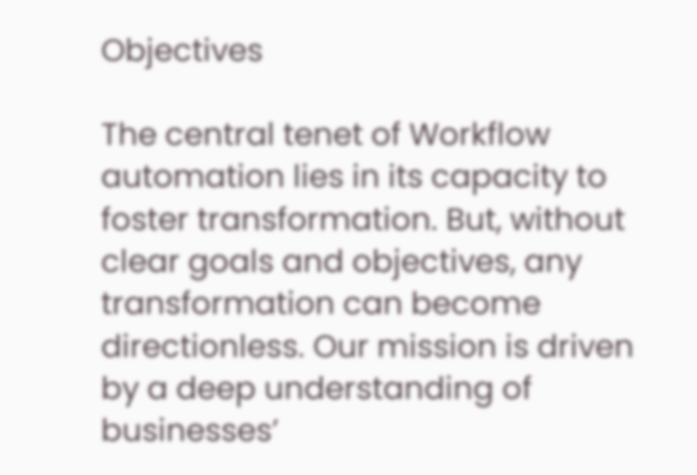Objectives

The central tenet of Workflow automation lies in its capacity to foster transformation. But, without clear goals and objectives, any transformation can become directionless. Our mission is driven by a deep understanding of businesses’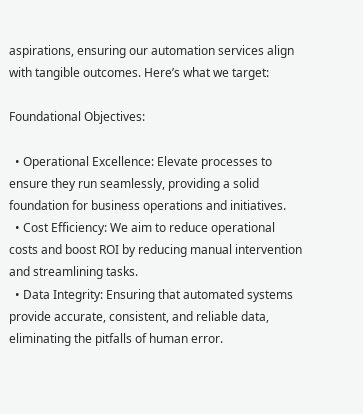aspirations, ensuring our automation services align with tangible outcomes. Here’s what we target:

Foundational Objectives:

  • Operational Excellence: Elevate processes to ensure they run seamlessly, providing a solid foundation for business operations and initiatives.
  • Cost Efficiency: We aim to reduce operational costs and boost ROI by reducing manual intervention and streamlining tasks.
  • Data Integrity: Ensuring that automated systems provide accurate, consistent, and reliable data, eliminating the pitfalls of human error.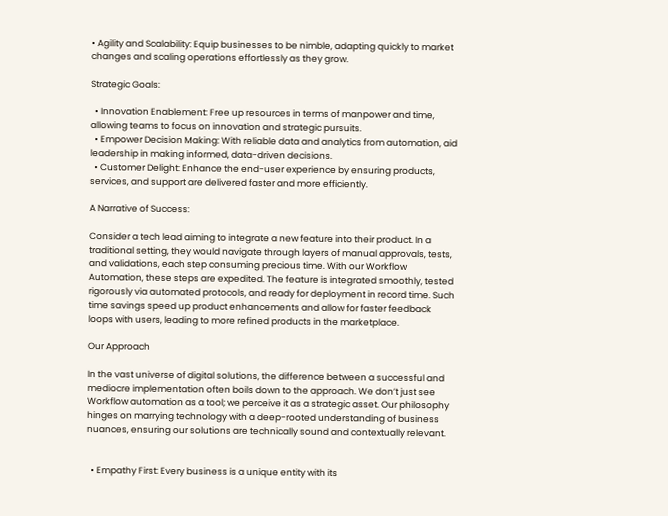• Agility and Scalability: Equip businesses to be nimble, adapting quickly to market changes and scaling operations effortlessly as they grow.

Strategic Goals:

  • Innovation Enablement: Free up resources in terms of manpower and time, allowing teams to focus on innovation and strategic pursuits.
  • Empower Decision Making: With reliable data and analytics from automation, aid leadership in making informed, data-driven decisions.
  • Customer Delight: Enhance the end-user experience by ensuring products, services, and support are delivered faster and more efficiently.

A Narrative of Success:

Consider a tech lead aiming to integrate a new feature into their product. In a traditional setting, they would navigate through layers of manual approvals, tests, and validations, each step consuming precious time. With our Workflow Automation, these steps are expedited. The feature is integrated smoothly, tested rigorously via automated protocols, and ready for deployment in record time. Such time savings speed up product enhancements and allow for faster feedback loops with users, leading to more refined products in the marketplace.

Our Approach

In the vast universe of digital solutions, the difference between a successful and mediocre implementation often boils down to the approach. We don’t just see Workflow automation as a tool; we perceive it as a strategic asset. Our philosophy hinges on marrying technology with a deep-rooted understanding of business nuances, ensuring our solutions are technically sound and contextually relevant.


  • Empathy First: Every business is a unique entity with its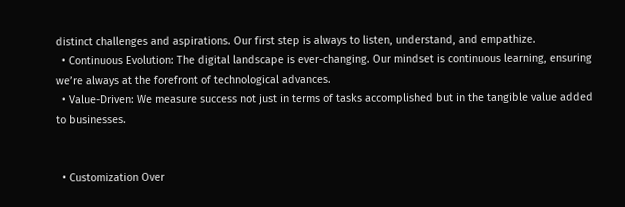distinct challenges and aspirations. Our first step is always to listen, understand, and empathize.
  • Continuous Evolution: The digital landscape is ever-changing. Our mindset is continuous learning, ensuring we’re always at the forefront of technological advances.
  • Value-Driven: We measure success not just in terms of tasks accomplished but in the tangible value added to businesses.


  • Customization Over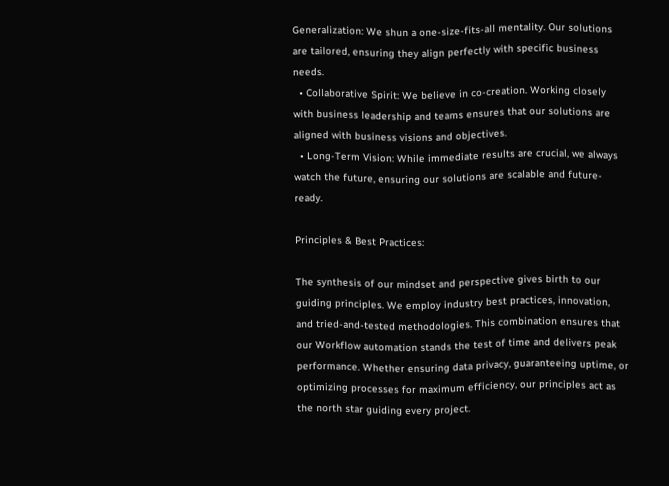Generalization: We shun a one-size-fits-all mentality. Our solutions are tailored, ensuring they align perfectly with specific business needs.
  • Collaborative Spirit: We believe in co-creation. Working closely with business leadership and teams ensures that our solutions are aligned with business visions and objectives.
  • Long-Term Vision: While immediate results are crucial, we always watch the future, ensuring our solutions are scalable and future-ready.

Principles & Best Practices:

The synthesis of our mindset and perspective gives birth to our guiding principles. We employ industry best practices, innovation, and tried-and-tested methodologies. This combination ensures that our Workflow automation stands the test of time and delivers peak performance. Whether ensuring data privacy, guaranteeing uptime, or optimizing processes for maximum efficiency, our principles act as the north star guiding every project.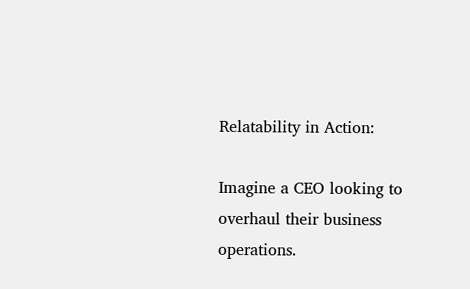Relatability in Action:

Imagine a CEO looking to overhaul their business operations.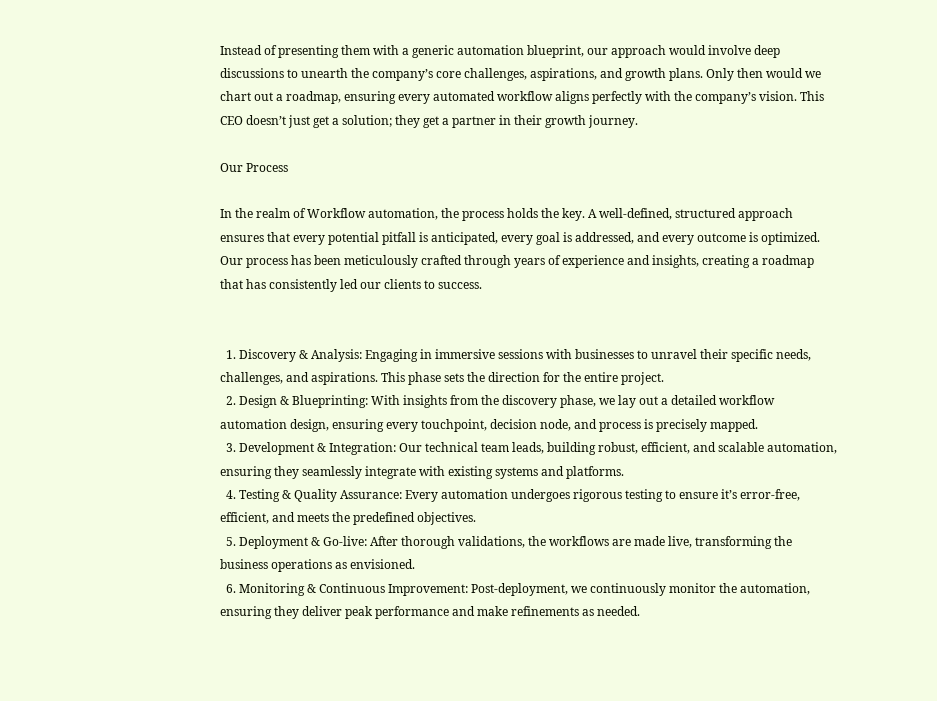Instead of presenting them with a generic automation blueprint, our approach would involve deep discussions to unearth the company’s core challenges, aspirations, and growth plans. Only then would we chart out a roadmap, ensuring every automated workflow aligns perfectly with the company’s vision. This CEO doesn’t just get a solution; they get a partner in their growth journey.

Our Process

In the realm of Workflow automation, the process holds the key. A well-defined, structured approach ensures that every potential pitfall is anticipated, every goal is addressed, and every outcome is optimized. Our process has been meticulously crafted through years of experience and insights, creating a roadmap that has consistently led our clients to success.


  1. Discovery & Analysis: Engaging in immersive sessions with businesses to unravel their specific needs, challenges, and aspirations. This phase sets the direction for the entire project.
  2. Design & Blueprinting: With insights from the discovery phase, we lay out a detailed workflow automation design, ensuring every touchpoint, decision node, and process is precisely mapped.
  3. Development & Integration: Our technical team leads, building robust, efficient, and scalable automation, ensuring they seamlessly integrate with existing systems and platforms.
  4. Testing & Quality Assurance: Every automation undergoes rigorous testing to ensure it’s error-free, efficient, and meets the predefined objectives.
  5. Deployment & Go-live: After thorough validations, the workflows are made live, transforming the business operations as envisioned.
  6. Monitoring & Continuous Improvement: Post-deployment, we continuously monitor the automation, ensuring they deliver peak performance and make refinements as needed.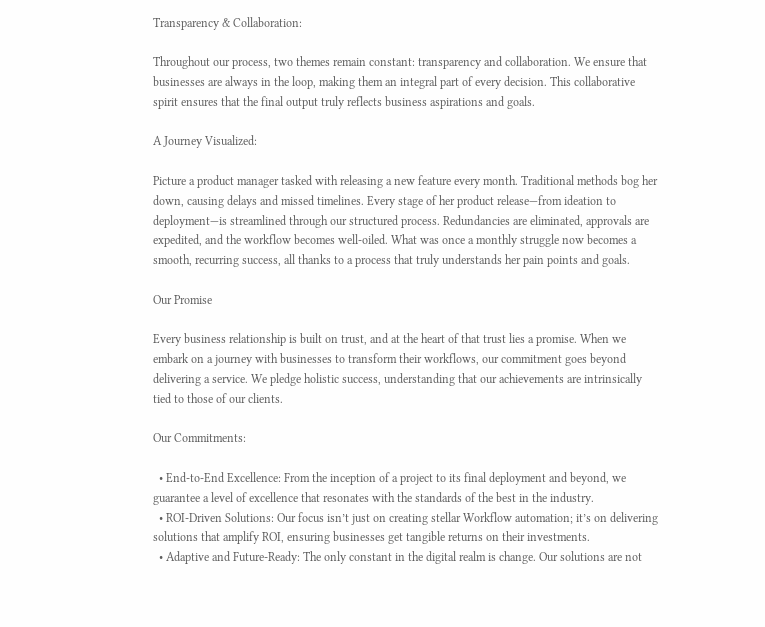Transparency & Collaboration:

Throughout our process, two themes remain constant: transparency and collaboration. We ensure that businesses are always in the loop, making them an integral part of every decision. This collaborative spirit ensures that the final output truly reflects business aspirations and goals.

A Journey Visualized:

Picture a product manager tasked with releasing a new feature every month. Traditional methods bog her down, causing delays and missed timelines. Every stage of her product release—from ideation to deployment—is streamlined through our structured process. Redundancies are eliminated, approvals are expedited, and the workflow becomes well-oiled. What was once a monthly struggle now becomes a smooth, recurring success, all thanks to a process that truly understands her pain points and goals.

Our Promise

Every business relationship is built on trust, and at the heart of that trust lies a promise. When we embark on a journey with businesses to transform their workflows, our commitment goes beyond delivering a service. We pledge holistic success, understanding that our achievements are intrinsically tied to those of our clients.

Our Commitments:

  • End-to-End Excellence: From the inception of a project to its final deployment and beyond, we guarantee a level of excellence that resonates with the standards of the best in the industry.
  • ROI-Driven Solutions: Our focus isn’t just on creating stellar Workflow automation; it’s on delivering solutions that amplify ROI, ensuring businesses get tangible returns on their investments.
  • Adaptive and Future-Ready: The only constant in the digital realm is change. Our solutions are not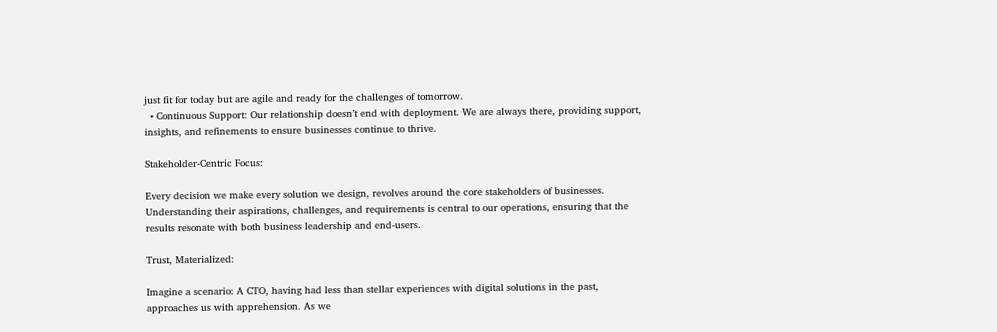just fit for today but are agile and ready for the challenges of tomorrow.
  • Continuous Support: Our relationship doesn’t end with deployment. We are always there, providing support, insights, and refinements to ensure businesses continue to thrive.

Stakeholder-Centric Focus:

Every decision we make every solution we design, revolves around the core stakeholders of businesses. Understanding their aspirations, challenges, and requirements is central to our operations, ensuring that the results resonate with both business leadership and end-users.

Trust, Materialized:

Imagine a scenario: A CTO, having had less than stellar experiences with digital solutions in the past, approaches us with apprehension. As we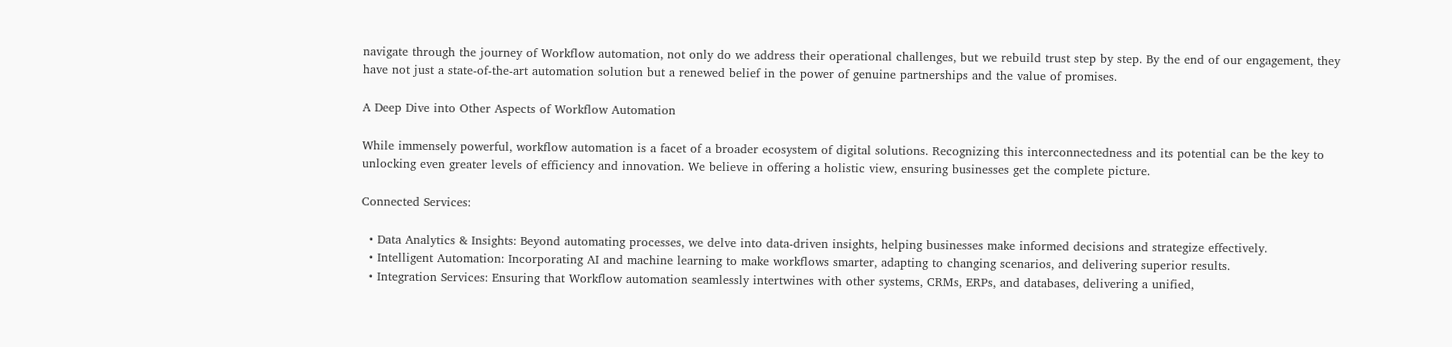navigate through the journey of Workflow automation, not only do we address their operational challenges, but we rebuild trust step by step. By the end of our engagement, they have not just a state-of-the-art automation solution but a renewed belief in the power of genuine partnerships and the value of promises.

A Deep Dive into Other Aspects of Workflow Automation

While immensely powerful, workflow automation is a facet of a broader ecosystem of digital solutions. Recognizing this interconnectedness and its potential can be the key to unlocking even greater levels of efficiency and innovation. We believe in offering a holistic view, ensuring businesses get the complete picture.

Connected Services:

  • Data Analytics & Insights: Beyond automating processes, we delve into data-driven insights, helping businesses make informed decisions and strategize effectively.
  • Intelligent Automation: Incorporating AI and machine learning to make workflows smarter, adapting to changing scenarios, and delivering superior results.
  • Integration Services: Ensuring that Workflow automation seamlessly intertwines with other systems, CRMs, ERPs, and databases, delivering a unified,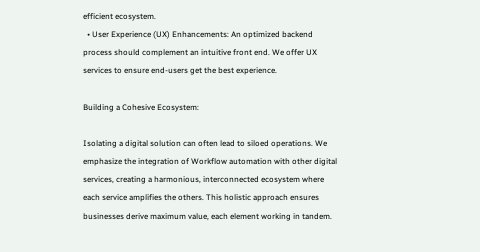efficient ecosystem.
  • User Experience (UX) Enhancements: An optimized backend process should complement an intuitive front end. We offer UX services to ensure end-users get the best experience.

Building a Cohesive Ecosystem:

Isolating a digital solution can often lead to siloed operations. We emphasize the integration of Workflow automation with other digital services, creating a harmonious, interconnected ecosystem where each service amplifies the others. This holistic approach ensures businesses derive maximum value, each element working in tandem.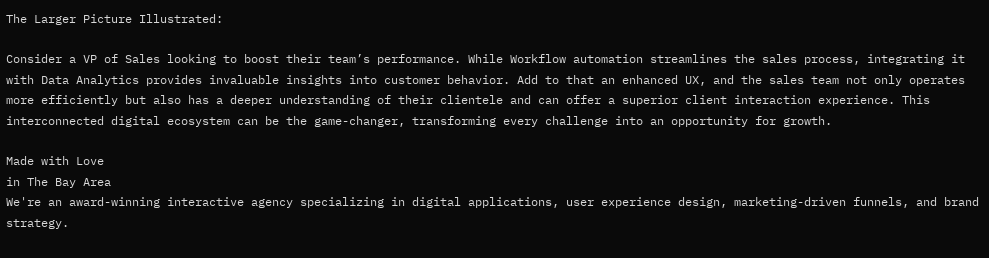The Larger Picture Illustrated:

Consider a VP of Sales looking to boost their team’s performance. While Workflow automation streamlines the sales process, integrating it with Data Analytics provides invaluable insights into customer behavior. Add to that an enhanced UX, and the sales team not only operates more efficiently but also has a deeper understanding of their clientele and can offer a superior client interaction experience. This interconnected digital ecosystem can be the game-changer, transforming every challenge into an opportunity for growth.

Made with Love
in The Bay Area
We're an award-winning interactive agency specializing in digital applications, user experience design, marketing-driven funnels, and brand strategy.